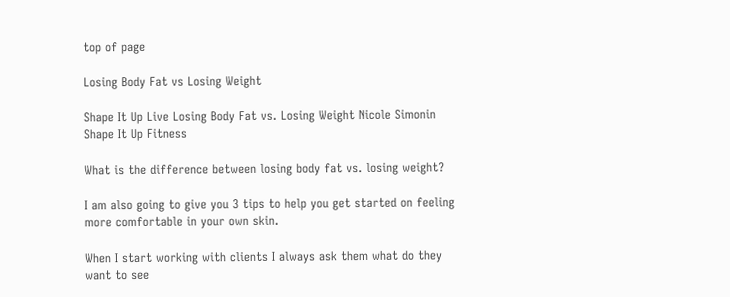top of page

Losing Body Fat vs Losing Weight

Shape It Up Live Losing Body Fat vs. Losing Weight Nicole Simonin Shape It Up Fitness

What is the difference between losing body fat vs. losing weight?

I am also going to give you 3 tips to help you get started on feeling more comfortable in your own skin.

When I start working with clients I always ask them what do they want to see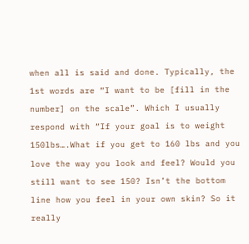when all is said and done. Typically, the 1st words are “I want to be [fill in the number] on the scale”. Which I usually respond with “If your goal is to weight 150lbs….What if you get to 160 lbs and you love the way you look and feel? Would you still want to see 150? Isn’t the bottom line how you feel in your own skin? So it really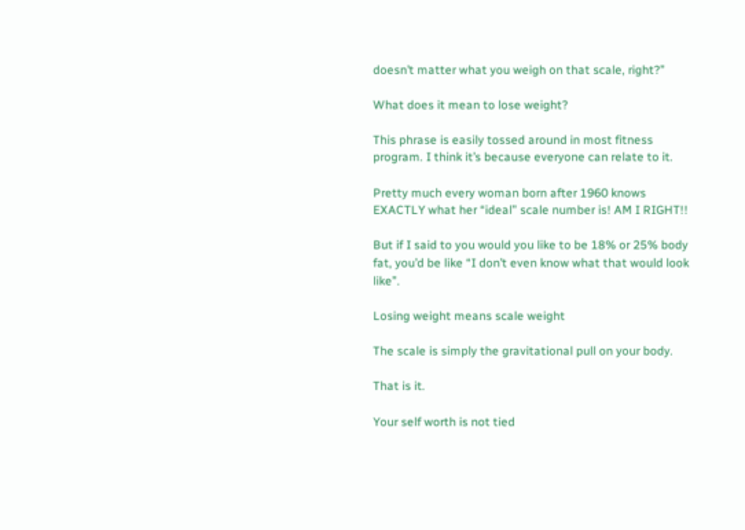doesn’t matter what you weigh on that scale, right?”

What does it mean to lose weight?

This phrase is easily tossed around in most fitness program. I think it’s because everyone can relate to it.

Pretty much every woman born after 1960 knows EXACTLY what her “ideal” scale number is! AM I RIGHT!!

But if I said to you would you like to be 18% or 25% body fat, you’d be like “I don’t even know what that would look like”.

Losing weight means scale weight

The scale is simply the gravitational pull on your body.

That is it.

Your self worth is not tied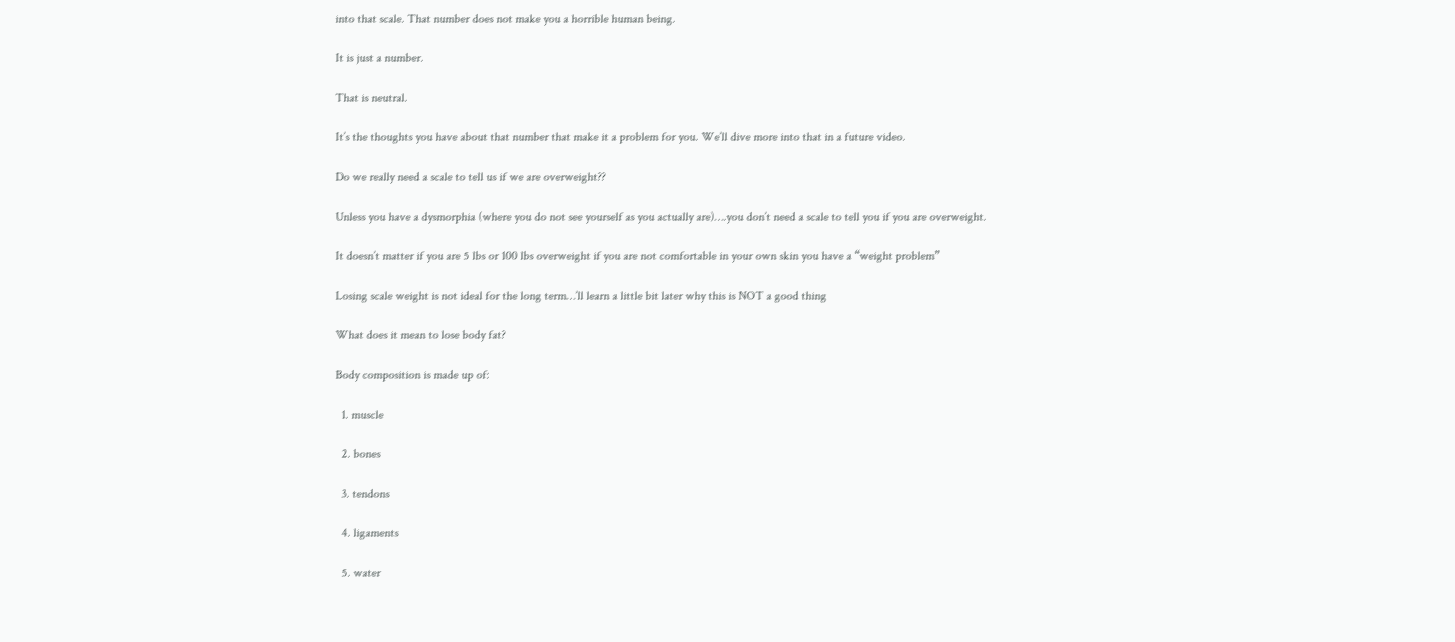into that scale. That number does not make you a horrible human being.

It is just a number.

That is neutral.

It’s the thoughts you have about that number that make it a problem for you. We’ll dive more into that in a future video.

Do we really need a scale to tell us if we are overweight??

Unless you have a dysmorphia (where you do not see yourself as you actually are)….you don’t need a scale to tell you if you are overweight.

It doesn’t matter if you are 5 lbs or 100 lbs overweight if you are not comfortable in your own skin you have a “weight problem”

Losing scale weight is not ideal for the long term…’ll learn a little bit later why this is NOT a good thing

What does it mean to lose body fat?

Body composition is made up of:

  1. muscle

  2. bones

  3. tendons

  4. ligaments

  5. water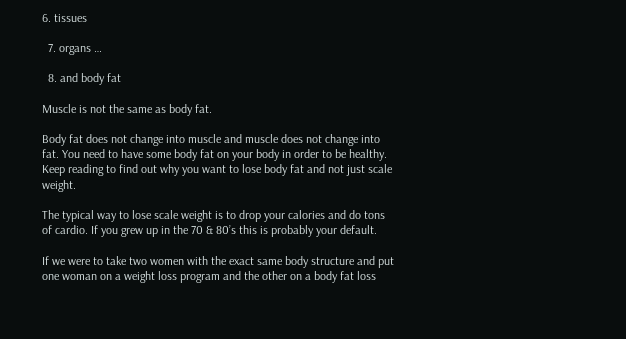6. tissues

  7. organs …

  8. and body fat

Muscle is not the same as body fat.

Body fat does not change into muscle and muscle does not change into fat. You need to have some body fat on your body in order to be healthy. Keep reading to find out why you want to lose body fat and not just scale weight.

The typical way to lose scale weight is to drop your calories and do tons of cardio. If you grew up in the 70 & 80’s this is probably your default.

If we were to take two women with the exact same body structure and put one woman on a weight loss program and the other on a body fat loss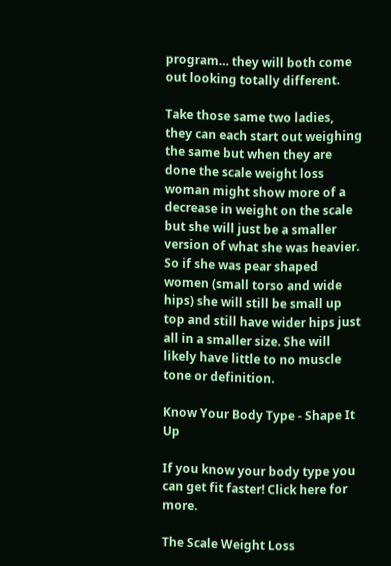program… they will both come out looking totally different.

Take those same two ladies, they can each start out weighing the same but when they are done the scale weight loss woman might show more of a decrease in weight on the scale but she will just be a smaller version of what she was heavier. So if she was pear shaped women (small torso and wide hips) she will still be small up top and still have wider hips just all in a smaller size. She will likely have little to no muscle tone or definition.

Know Your Body Type - Shape It Up

If you know your body type you can get fit faster! Click here for more.

The Scale Weight Loss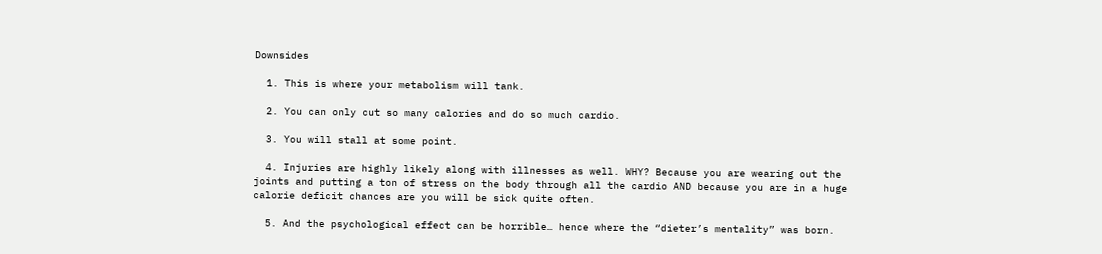Downsides

  1. This is where your metabolism will tank.

  2. You can only cut so many calories and do so much cardio.

  3. You will stall at some point.

  4. Injuries are highly likely along with illnesses as well. WHY? Because you are wearing out the joints and putting a ton of stress on the body through all the cardio AND because you are in a huge calorie deficit chances are you will be sick quite often.

  5. And the psychological effect can be horrible… hence where the “dieter’s mentality” was born.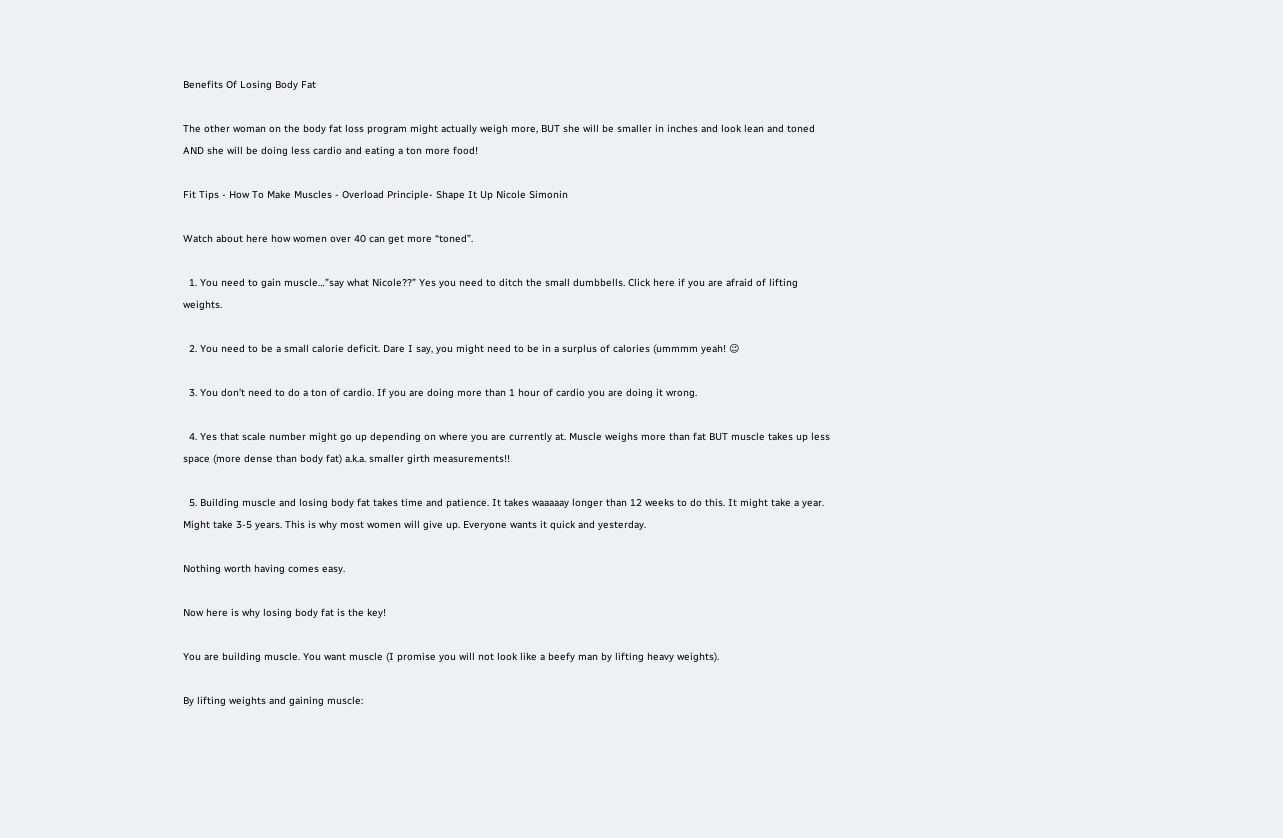Benefits Of Losing Body Fat

The other woman on the body fat loss program might actually weigh more, BUT she will be smaller in inches and look lean and toned AND she will be doing less cardio and eating a ton more food!

Fit Tips - How To Make Muscles - Overload Principle- Shape It Up Nicole Simonin

Watch about here how women over 40 can get more “toned”.

  1. You need to gain muscle…”say what Nicole??” Yes you need to ditch the small dumbbells. Click here if you are afraid of lifting weights.

  2. You need to be a small calorie deficit. Dare I say, you might need to be in a surplus of calories (ummmm yeah! 😉

  3. You don’t need to do a ton of cardio. If you are doing more than 1 hour of cardio you are doing it wrong.

  4. Yes that scale number might go up depending on where you are currently at. Muscle weighs more than fat BUT muscle takes up less space (more dense than body fat) a.k.a. smaller girth measurements!!

  5. Building muscle and losing body fat takes time and patience. It takes waaaaay longer than 12 weeks to do this. It might take a year. Might take 3-5 years. This is why most women will give up. Everyone wants it quick and yesterday.

Nothing worth having comes easy.

Now here is why losing body fat is the key!

You are building muscle. You want muscle (I promise you will not look like a beefy man by lifting heavy weights).

By lifting weights and gaining muscle: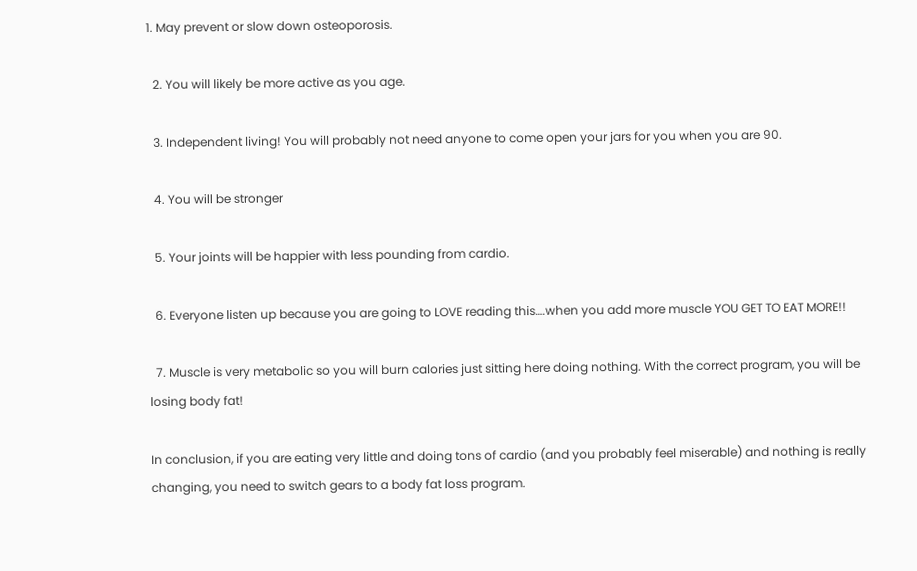1. May prevent or slow down osteoporosis.

  2. You will likely be more active as you age.

  3. Independent living! You will probably not need anyone to come open your jars for you when you are 90.

  4. You will be stronger

  5. Your joints will be happier with less pounding from cardio.

  6. Everyone listen up because you are going to LOVE reading this….when you add more muscle YOU GET TO EAT MORE!!

  7. Muscle is very metabolic so you will burn calories just sitting here doing nothing. With the correct program, you will be losing body fat!

In conclusion, if you are eating very little and doing tons of cardio (and you probably feel miserable) and nothing is really changing, you need to switch gears to a body fat loss program.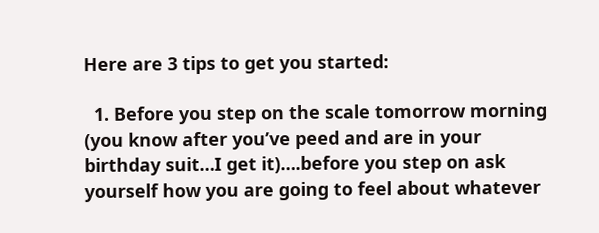Here are 3 tips to get you started:

  1. Before you step on the scale tomorrow morning (you know after you’ve peed and are in your birthday suit…I get it)….before you step on ask yourself how you are going to feel about whatever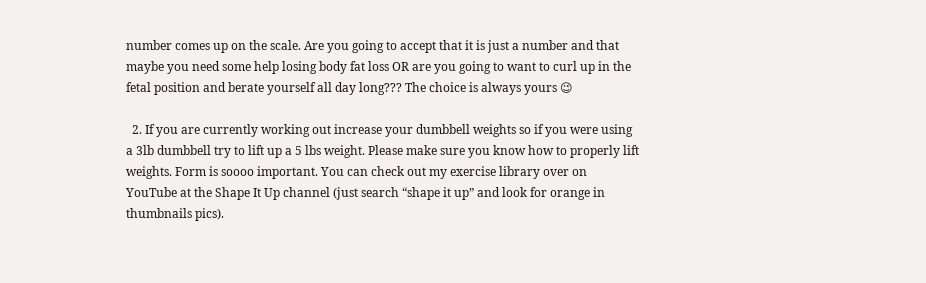number comes up on the scale. Are you going to accept that it is just a number and that maybe you need some help losing body fat loss OR are you going to want to curl up in the fetal position and berate yourself all day long??? The choice is always yours 😉

  2. If you are currently working out increase your dumbbell weights so if you were using a 3lb dumbbell try to lift up a 5 lbs weight. Please make sure you know how to properly lift weights. Form is soooo important. You can check out my exercise library over on YouTube at the Shape It Up channel (just search “shape it up” and look for orange in thumbnails pics).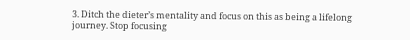3. Ditch the dieter’s mentality and focus on this as being a lifelong journey. Stop focusing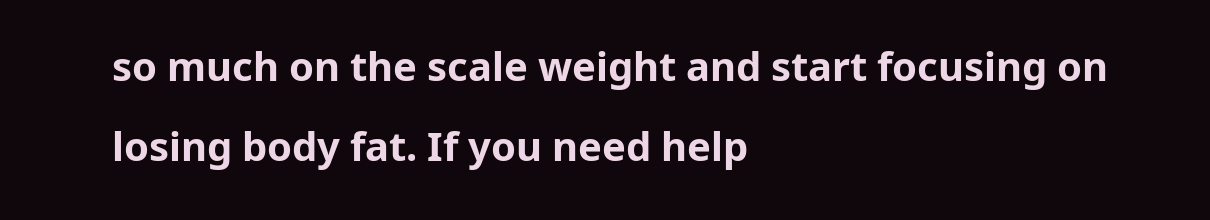so much on the scale weight and start focusing on losing body fat. If you need help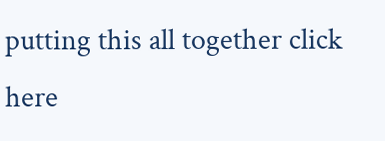putting this all together click here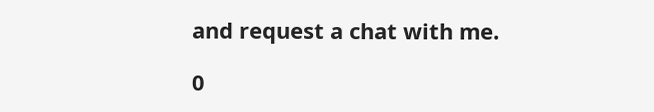and request a chat with me.

0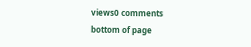views0 comments
bottom of page